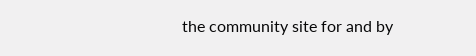the community site for and by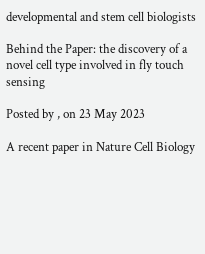developmental and stem cell biologists

Behind the Paper: the discovery of a novel cell type involved in fly touch sensing

Posted by , on 23 May 2023

A recent paper in Nature Cell Biology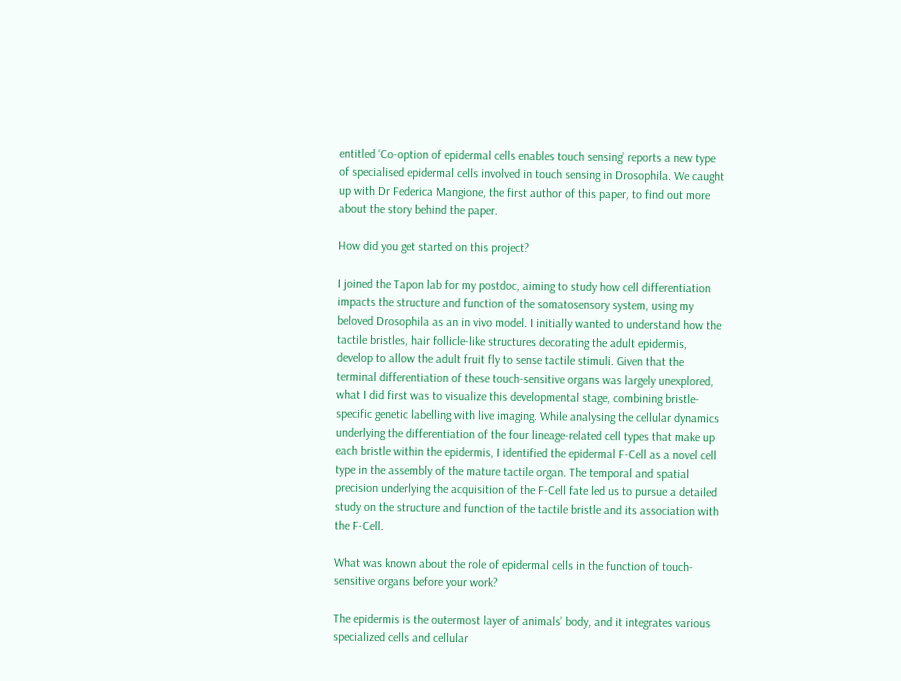entitled ‘Co-option of epidermal cells enables touch sensing’ reports a new type of specialised epidermal cells involved in touch sensing in Drosophila. We caught up with Dr Federica Mangione, the first author of this paper, to find out more about the story behind the paper.

How did you get started on this project?

I joined the Tapon lab for my postdoc, aiming to study how cell differentiation impacts the structure and function of the somatosensory system, using my beloved Drosophila as an in vivo model. I initially wanted to understand how the tactile bristles, hair follicle-like structures decorating the adult epidermis, develop to allow the adult fruit fly to sense tactile stimuli. Given that the terminal differentiation of these touch-sensitive organs was largely unexplored, what I did first was to visualize this developmental stage, combining bristle-specific genetic labelling with live imaging. While analysing the cellular dynamics underlying the differentiation of the four lineage-related cell types that make up each bristle within the epidermis, I identified the epidermal F-Cell as a novel cell type in the assembly of the mature tactile organ. The temporal and spatial precision underlying the acquisition of the F-Cell fate led us to pursue a detailed study on the structure and function of the tactile bristle and its association with the F-Cell.

What was known about the role of epidermal cells in the function of touch-sensitive organs before your work?

The epidermis is the outermost layer of animals’ body, and it integrates various specialized cells and cellular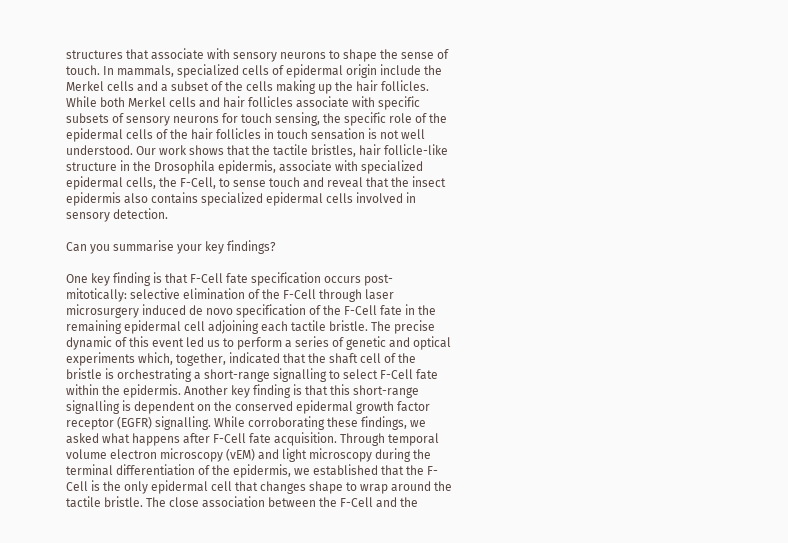structures that associate with sensory neurons to shape the sense of touch. In mammals, specialized cells of epidermal origin include the Merkel cells and a subset of the cells making up the hair follicles. While both Merkel cells and hair follicles associate with specific subsets of sensory neurons for touch sensing, the specific role of the epidermal cells of the hair follicles in touch sensation is not well understood. Our work shows that the tactile bristles, hair follicle-like structure in the Drosophila epidermis, associate with specialized epidermal cells, the F-Cell, to sense touch and reveal that the insect epidermis also contains specialized epidermal cells involved in sensory detection.

Can you summarise your key findings?

One key finding is that F-Cell fate specification occurs post-mitotically: selective elimination of the F-Cell through laser microsurgery induced de novo specification of the F-Cell fate in the remaining epidermal cell adjoining each tactile bristle. The precise dynamic of this event led us to perform a series of genetic and optical experiments which, together, indicated that the shaft cell of the bristle is orchestrating a short-range signalling to select F-Cell fate within the epidermis. Another key finding is that this short-range signalling is dependent on the conserved epidermal growth factor receptor (EGFR) signalling. While corroborating these findings, we asked what happens after F-Cell fate acquisition. Through temporal volume electron microscopy (vEM) and light microscopy during the terminal differentiation of the epidermis, we established that the F-Cell is the only epidermal cell that changes shape to wrap around the tactile bristle. The close association between the F-Cell and the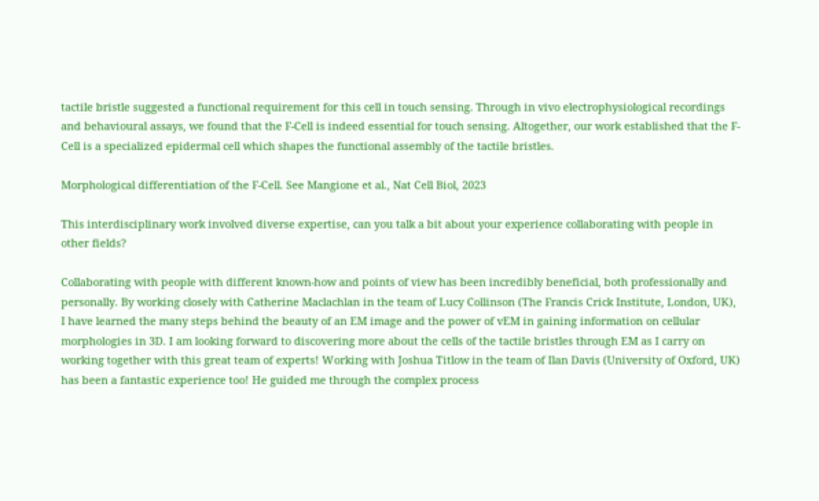tactile bristle suggested a functional requirement for this cell in touch sensing. Through in vivo electrophysiological recordings and behavioural assays, we found that the F-Cell is indeed essential for touch sensing. Altogether, our work established that the F-Cell is a specialized epidermal cell which shapes the functional assembly of the tactile bristles.

Morphological differentiation of the F-Cell. See Mangione et al., Nat Cell Biol, 2023

This interdisciplinary work involved diverse expertise, can you talk a bit about your experience collaborating with people in other fields?

Collaborating with people with different known-how and points of view has been incredibly beneficial, both professionally and personally. By working closely with Catherine Maclachlan in the team of Lucy Collinson (The Francis Crick Institute, London, UK), I have learned the many steps behind the beauty of an EM image and the power of vEM in gaining information on cellular morphologies in 3D. I am looking forward to discovering more about the cells of the tactile bristles through EM as I carry on working together with this great team of experts! Working with Joshua Titlow in the team of Ilan Davis (University of Oxford, UK) has been a fantastic experience too! He guided me through the complex process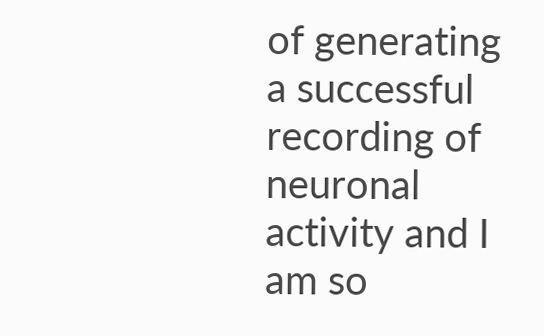of generating a successful recording of neuronal activity and I am so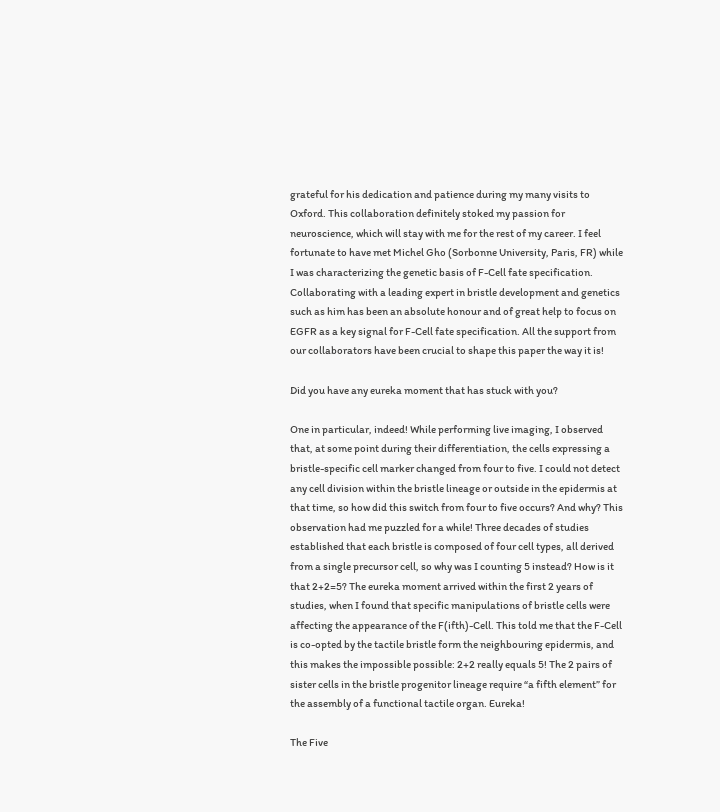grateful for his dedication and patience during my many visits to Oxford. This collaboration definitely stoked my passion for neuroscience, which will stay with me for the rest of my career. I feel fortunate to have met Michel Gho (Sorbonne University, Paris, FR) while I was characterizing the genetic basis of F-Cell fate specification. Collaborating with a leading expert in bristle development and genetics such as him has been an absolute honour and of great help to focus on EGFR as a key signal for F-Cell fate specification. All the support from our collaborators have been crucial to shape this paper the way it is!

Did you have any eureka moment that has stuck with you?

One in particular, indeed! While performing live imaging, I observed that, at some point during their differentiation, the cells expressing a bristle-specific cell marker changed from four to five. I could not detect any cell division within the bristle lineage or outside in the epidermis at that time, so how did this switch from four to five occurs? And why? This observation had me puzzled for a while! Three decades of studies established that each bristle is composed of four cell types, all derived from a single precursor cell, so why was I counting 5 instead? How is it that 2+2=5? The eureka moment arrived within the first 2 years of studies, when I found that specific manipulations of bristle cells were affecting the appearance of the F(ifth)-Cell. This told me that the F-Cell is co-opted by the tactile bristle form the neighbouring epidermis, and this makes the impossible possible: 2+2 really equals 5! The 2 pairs of sister cells in the bristle progenitor lineage require “a fifth element” for the assembly of a functional tactile organ. Eureka!

The Five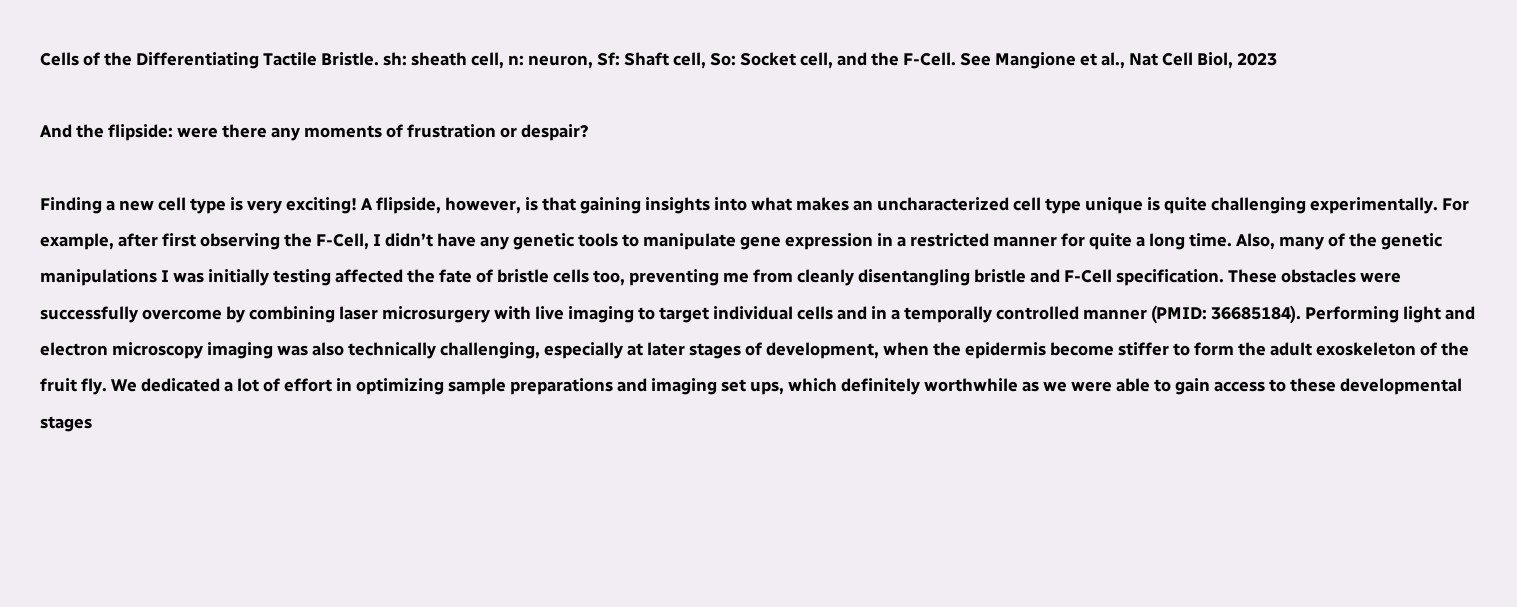Cells of the Differentiating Tactile Bristle. sh: sheath cell, n: neuron, Sf: Shaft cell, So: Socket cell, and the F-Cell. See Mangione et al., Nat Cell Biol, 2023

And the flipside: were there any moments of frustration or despair?

Finding a new cell type is very exciting! A flipside, however, is that gaining insights into what makes an uncharacterized cell type unique is quite challenging experimentally. For example, after first observing the F-Cell, I didn’t have any genetic tools to manipulate gene expression in a restricted manner for quite a long time. Also, many of the genetic manipulations I was initially testing affected the fate of bristle cells too, preventing me from cleanly disentangling bristle and F-Cell specification. These obstacles were successfully overcome by combining laser microsurgery with live imaging to target individual cells and in a temporally controlled manner (PMID: 36685184). Performing light and electron microscopy imaging was also technically challenging, especially at later stages of development, when the epidermis become stiffer to form the adult exoskeleton of the fruit fly. We dedicated a lot of effort in optimizing sample preparations and imaging set ups, which definitely worthwhile as we were able to gain access to these developmental stages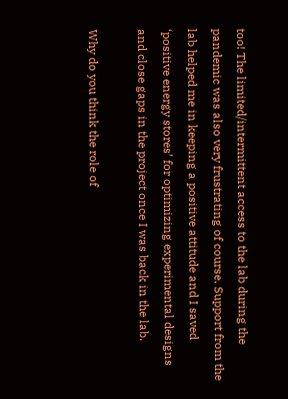too! The limited/intermittent access to the lab during the pandemic was also very frustrating of course. Support from the lab helped me in keeping a positive attitude and I saved ‘positive energy stores’ for optimizing experimental designs and close gaps in the project once I was back in the lab.

Why do you think the role of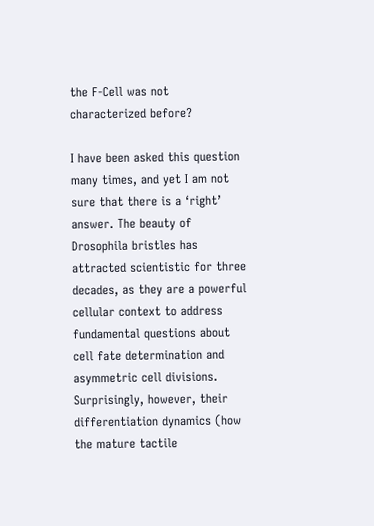the F-Cell was not characterized before?

I have been asked this question many times, and yet I am not sure that there is a ‘right’ answer. The beauty of Drosophila bristles has attracted scientistic for three decades, as they are a powerful cellular context to address fundamental questions about cell fate determination and asymmetric cell divisions. Surprisingly, however, their differentiation dynamics (how the mature tactile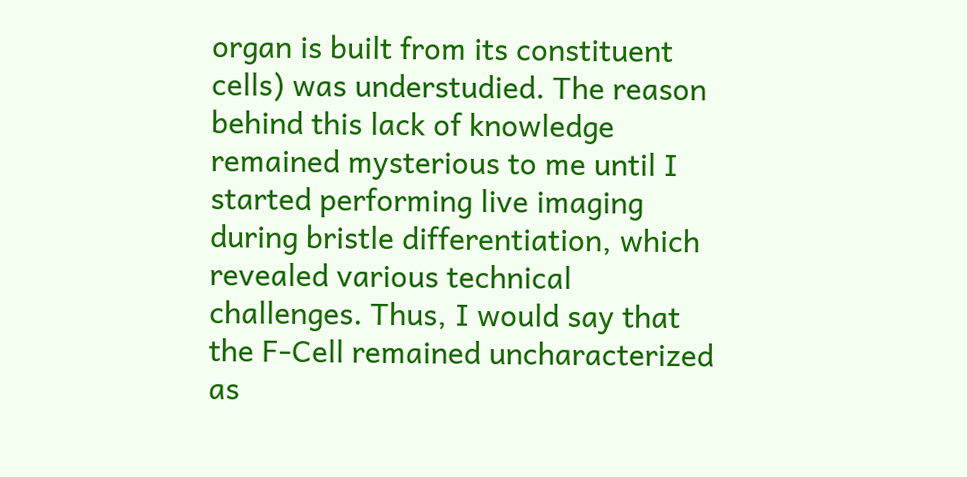organ is built from its constituent cells) was understudied. The reason behind this lack of knowledge remained mysterious to me until I started performing live imaging during bristle differentiation, which revealed various technical challenges. Thus, I would say that the F-Cell remained uncharacterized as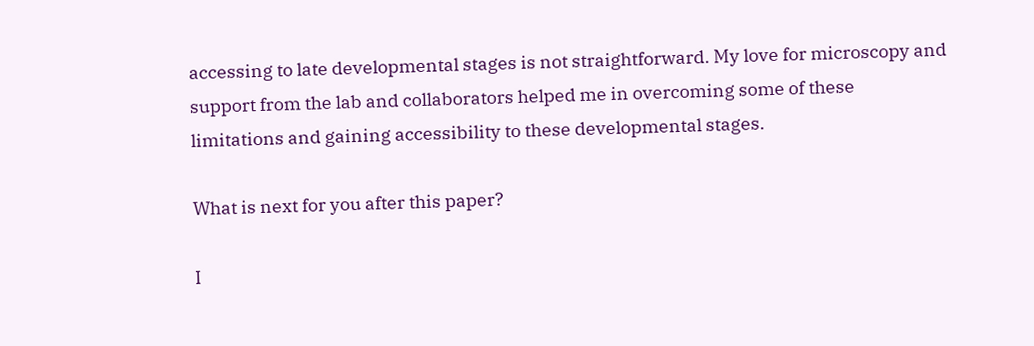accessing to late developmental stages is not straightforward. My love for microscopy and support from the lab and collaborators helped me in overcoming some of these limitations and gaining accessibility to these developmental stages.

What is next for you after this paper?

I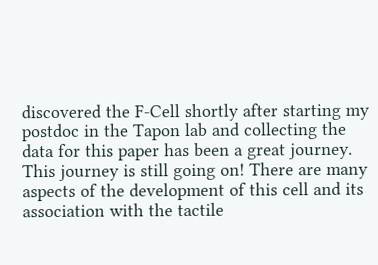discovered the F-Cell shortly after starting my postdoc in the Tapon lab and collecting the data for this paper has been a great journey. This journey is still going on! There are many aspects of the development of this cell and its association with the tactile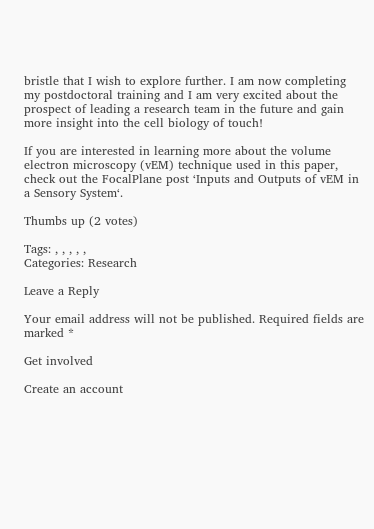bristle that I wish to explore further. I am now completing my postdoctoral training and I am very excited about the prospect of leading a research team in the future and gain more insight into the cell biology of touch!

If you are interested in learning more about the volume electron microscopy (vEM) technique used in this paper, check out the FocalPlane post ‘Inputs and Outputs of vEM in a Sensory System‘.

Thumbs up (2 votes)

Tags: , , , , ,
Categories: Research

Leave a Reply

Your email address will not be published. Required fields are marked *

Get involved

Create an account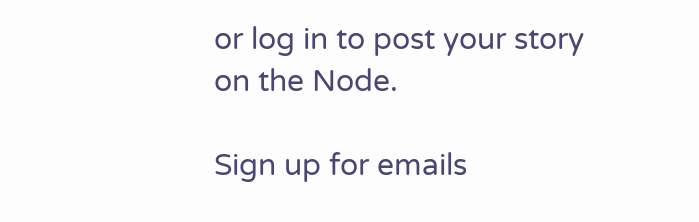or log in to post your story on the Node.

Sign up for emails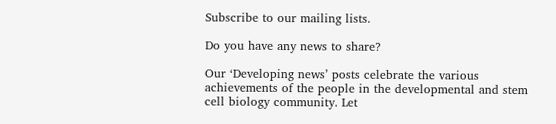Subscribe to our mailing lists.

Do you have any news to share?

Our ‘Developing news’ posts celebrate the various achievements of the people in the developmental and stem cell biology community. Let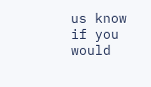us know if you would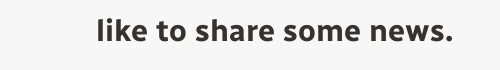like to share some news.